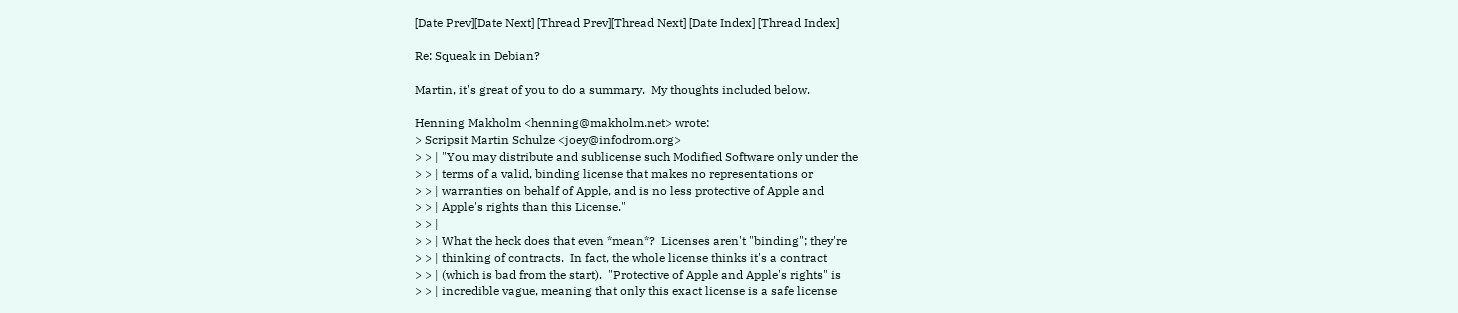[Date Prev][Date Next] [Thread Prev][Thread Next] [Date Index] [Thread Index]

Re: Squeak in Debian?

Martin, it's great of you to do a summary.  My thoughts included below.

Henning Makholm <henning@makholm.net> wrote:
> Scripsit Martin Schulze <joey@infodrom.org>
> > | "You may distribute and sublicense such Modified Software only under the
> > | terms of a valid, binding license that makes no representations or
> > | warranties on behalf of Apple, and is no less protective of Apple and
> > | Apple's rights than this License."
> > |
> > | What the heck does that even *mean*?  Licenses aren't "binding"; they're
> > | thinking of contracts.  In fact, the whole license thinks it's a contract
> > | (which is bad from the start).  "Protective of Apple and Apple's rights" is
> > | incredible vague, meaning that only this exact license is a safe license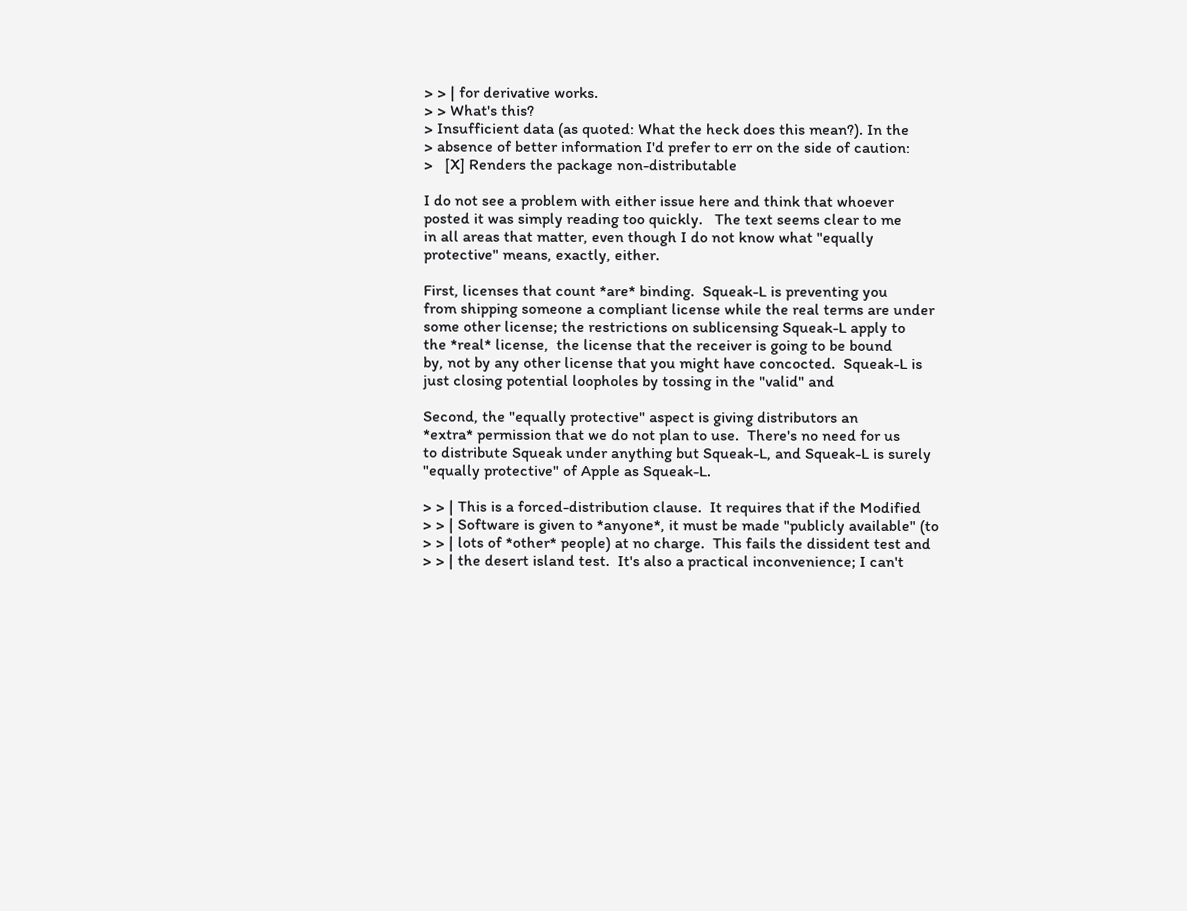> > | for derivative works.
> > What's this?
> Insufficient data (as quoted: What the heck does this mean?). In the
> absence of better information I'd prefer to err on the side of caution:
>   [X] Renders the package non-distributable

I do not see a problem with either issue here and think that whoever
posted it was simply reading too quickly.   The text seems clear to me
in all areas that matter, even though I do not know what "equally
protective" means, exactly, either.

First, licenses that count *are* binding.  Squeak-L is preventing you
from shipping someone a compliant license while the real terms are under
some other license; the restrictions on sublicensing Squeak-L apply to
the *real* license,  the license that the receiver is going to be bound
by, not by any other license that you might have concocted.  Squeak-L is
just closing potential loopholes by tossing in the "valid" and

Second, the "equally protective" aspect is giving distributors an
*extra* permission that we do not plan to use.  There's no need for us
to distribute Squeak under anything but Squeak-L, and Squeak-L is surely
"equally protective" of Apple as Squeak-L.

> > | This is a forced-distribution clause.  It requires that if the Modified
> > | Software is given to *anyone*, it must be made "publicly available" (to
> > | lots of *other* people) at no charge.  This fails the dissident test and
> > | the desert island test.  It's also a practical inconvenience; I can't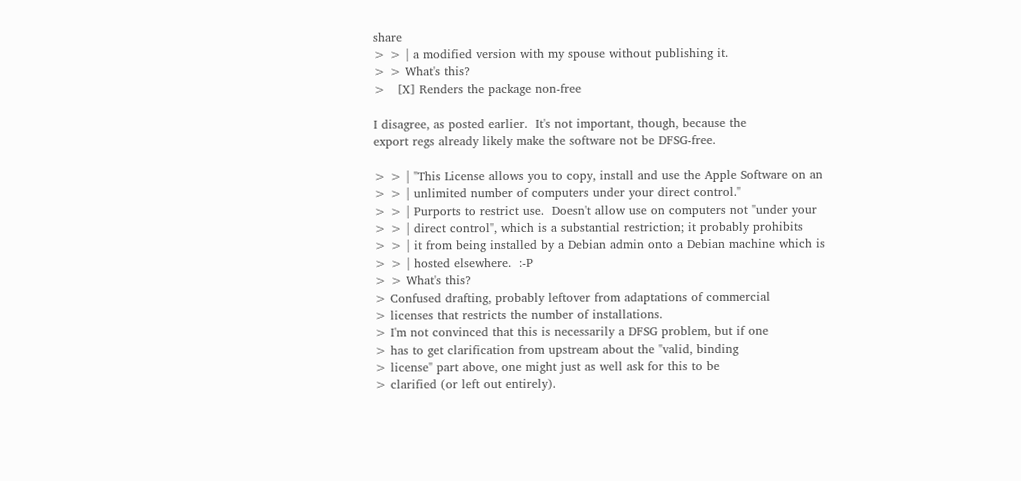share
> > | a modified version with my spouse without publishing it.
> > What's this?
>   [X] Renders the package non-free

I disagree, as posted earlier.  It's not important, though, because the
export regs already likely make the software not be DFSG-free.

> > | "This License allows you to copy, install and use the Apple Software on an
> > | unlimited number of computers under your direct control."
> > | Purports to restrict use.  Doesn't allow use on computers not "under your
> > | direct control", which is a substantial restriction; it probably prohibits
> > | it from being installed by a Debian admin onto a Debian machine which is
> > | hosted elsewhere.  :-P
> > What's this?
> Confused drafting, probably leftover from adaptations of commercial
> licenses that restricts the number of installations.
> I'm not convinced that this is necessarily a DFSG problem, but if one
> has to get clarification from upstream about the "valid, binding
> license" part above, one might just as well ask for this to be
> clarified (or left out entirely).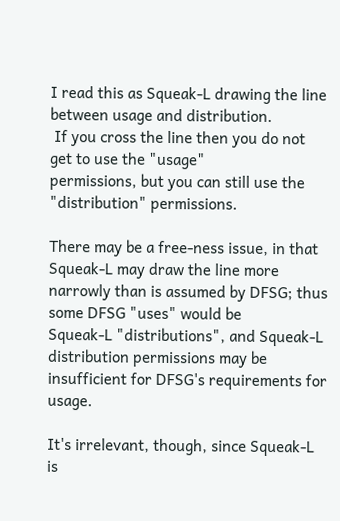I read this as Squeak-L drawing the line between usage and distribution.
 If you cross the line then you do not get to use the "usage"
permissions, but you can still use the "distribution" permissions.

There may be a free-ness issue, in that Squeak-L may draw the line more
narrowly than is assumed by DFSG; thus some DFSG "uses" would be
Squeak-L "distributions", and Squeak-L distribution permissions may be
insufficient for DFSG's requirements for usage.

It's irrelevant, though, since Squeak-L is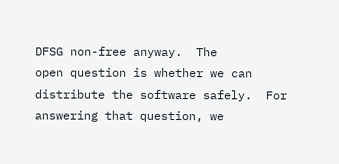DFSG non-free anyway.  The
open question is whether we can distribute the software safely.  For
answering that question, we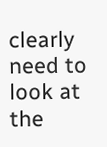clearly need to look at the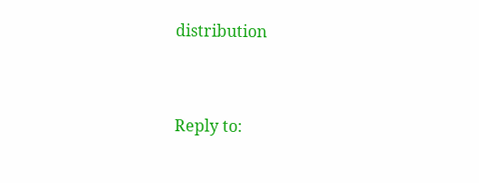distribution


Reply to: